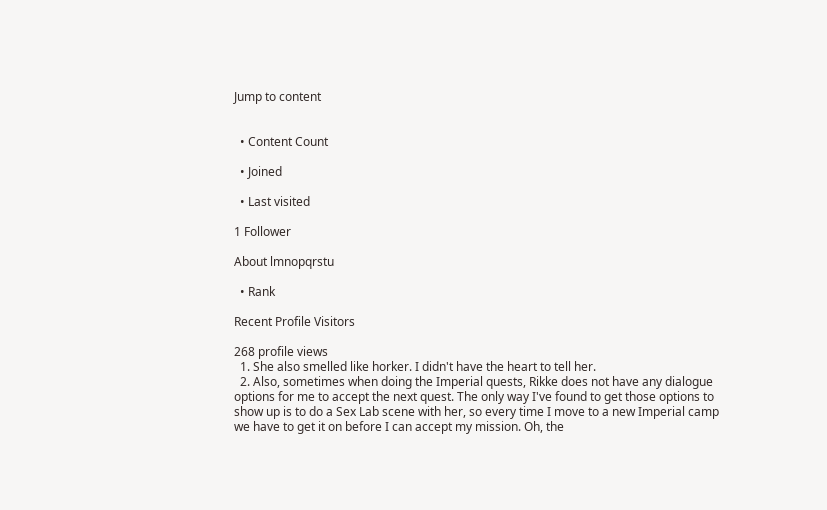Jump to content


  • Content Count

  • Joined

  • Last visited

1 Follower

About lmnopqrstu

  • Rank

Recent Profile Visitors

268 profile views
  1. She also smelled like horker. I didn't have the heart to tell her.
  2. Also, sometimes when doing the Imperial quests, Rikke does not have any dialogue options for me to accept the next quest. The only way I've found to get those options to show up is to do a Sex Lab scene with her, so every time I move to a new Imperial camp we have to get it on before I can accept my mission. Oh, the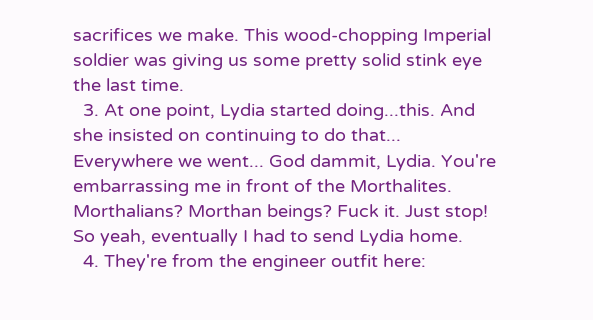sacrifices we make. This wood-chopping Imperial soldier was giving us some pretty solid stink eye the last time.
  3. At one point, Lydia started doing...this. And she insisted on continuing to do that... Everywhere we went... God dammit, Lydia. You're embarrassing me in front of the Morthalites. Morthalians? Morthan beings? Fuck it. Just stop! So yeah, eventually I had to send Lydia home.
  4. They're from the engineer outfit here: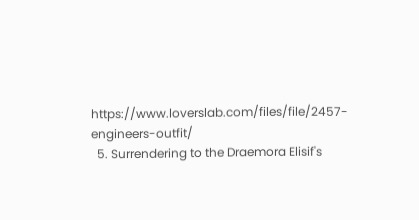https://www.loverslab.com/files/file/2457-engineers-outfit/
  5. Surrendering to the Draemora Elisif's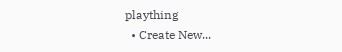plaything
  • Create New...